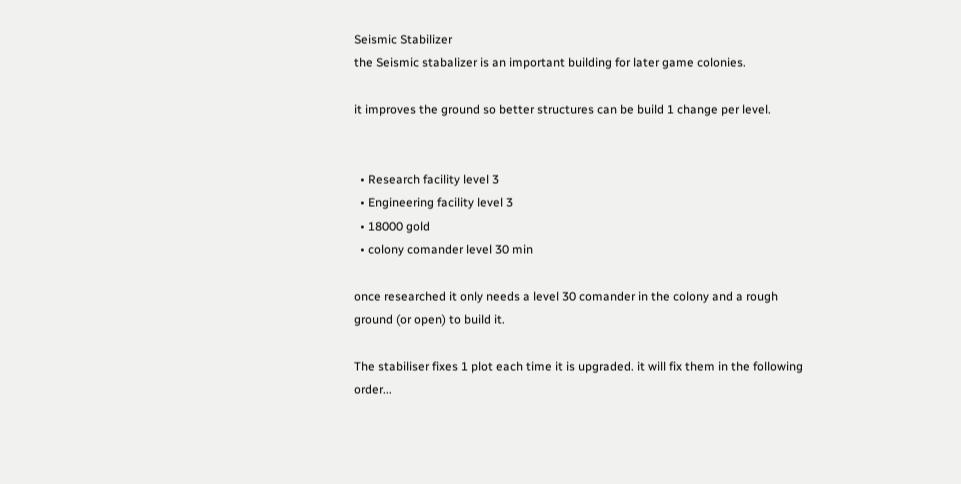Seismic Stabilizer
the Seismic stabalizer is an important building for later game colonies.

it improves the ground so better structures can be build 1 change per level.


  • Research facility level 3
  • Engineering facility level 3
  • 18000 gold
  • colony comander level 30 min

once researched it only needs a level 30 comander in the colony and a rough ground (or open) to build it.

The stabiliser fixes 1 plot each time it is upgraded. it will fix them in the following order...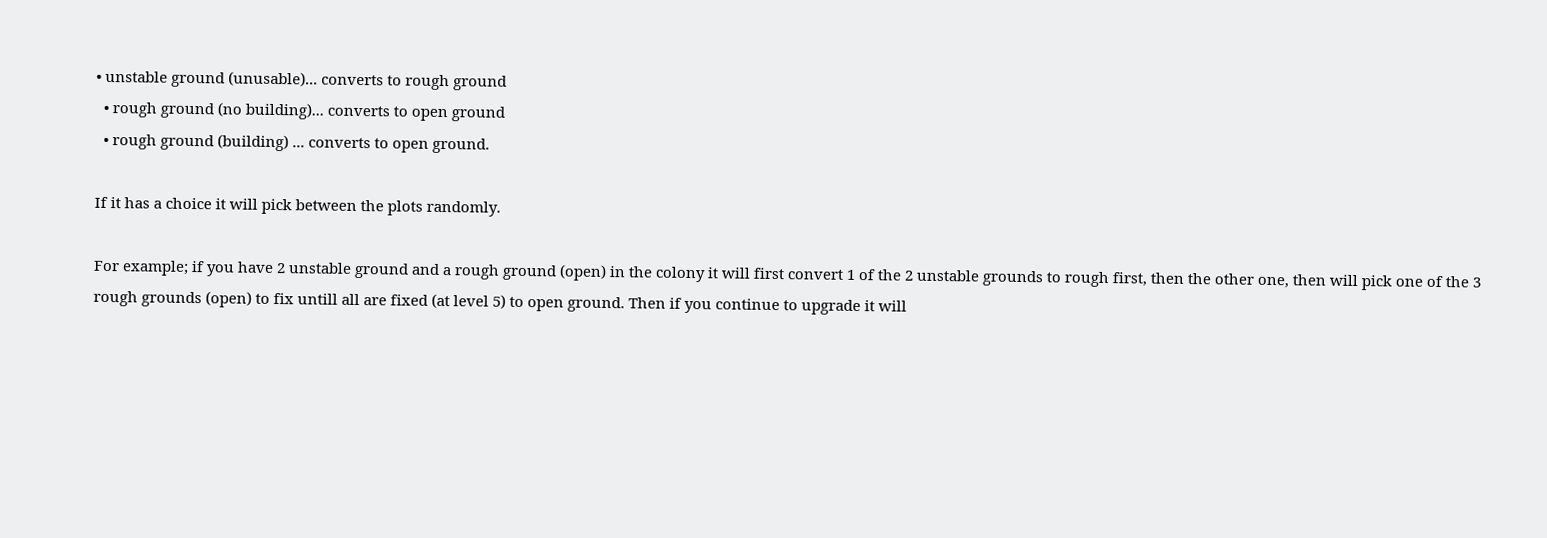• unstable ground (unusable)... converts to rough ground
  • rough ground (no building)... converts to open ground
  • rough ground (building) ... converts to open ground.

If it has a choice it will pick between the plots randomly.

For example; if you have 2 unstable ground and a rough ground (open) in the colony it will first convert 1 of the 2 unstable grounds to rough first, then the other one, then will pick one of the 3 rough grounds (open) to fix untill all are fixed (at level 5) to open ground. Then if you continue to upgrade it will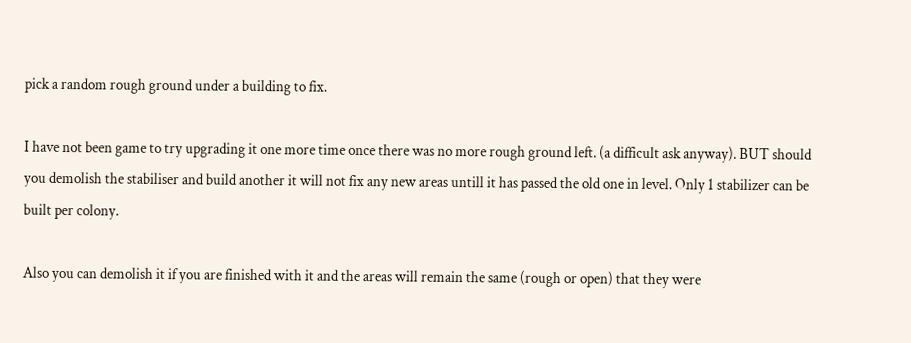pick a random rough ground under a building to fix.

I have not been game to try upgrading it one more time once there was no more rough ground left. (a difficult ask anyway). BUT should you demolish the stabiliser and build another it will not fix any new areas untill it has passed the old one in level. Only 1 stabilizer can be built per colony.

Also you can demolish it if you are finished with it and the areas will remain the same (rough or open) that they were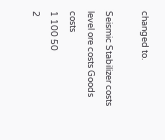changed to.

Seismic Stabilizer costs
level ore costs Goods costs
1 100 50
2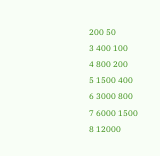200 50
3 400 100
4 800 200
5 1500 400
6 3000 800
7 6000 1500
8 12000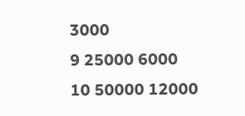3000
9 25000 6000
10 50000 12000